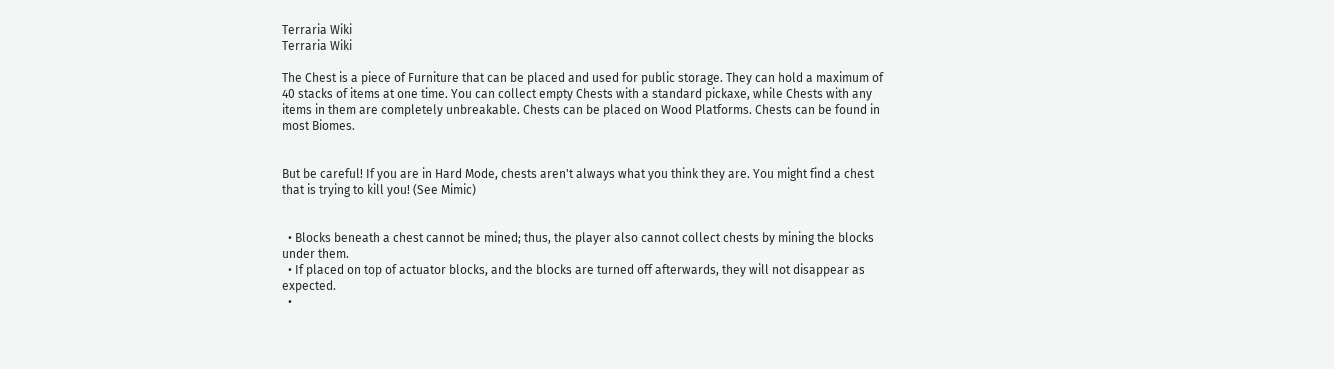Terraria Wiki
Terraria Wiki

The Chest is a piece of Furniture that can be placed and used for public storage. They can hold a maximum of 40 stacks of items at one time. You can collect empty Chests with a standard pickaxe, while Chests with any items in them are completely unbreakable. Chests can be placed on Wood Platforms. Chests can be found in most Biomes.


But be careful! If you are in Hard Mode, chests aren't always what you think they are. You might find a chest that is trying to kill you! (See Mimic)


  • Blocks beneath a chest cannot be mined; thus, the player also cannot collect chests by mining the blocks under them.
  • If placed on top of actuator blocks, and the blocks are turned off afterwards, they will not disappear as expected.
  •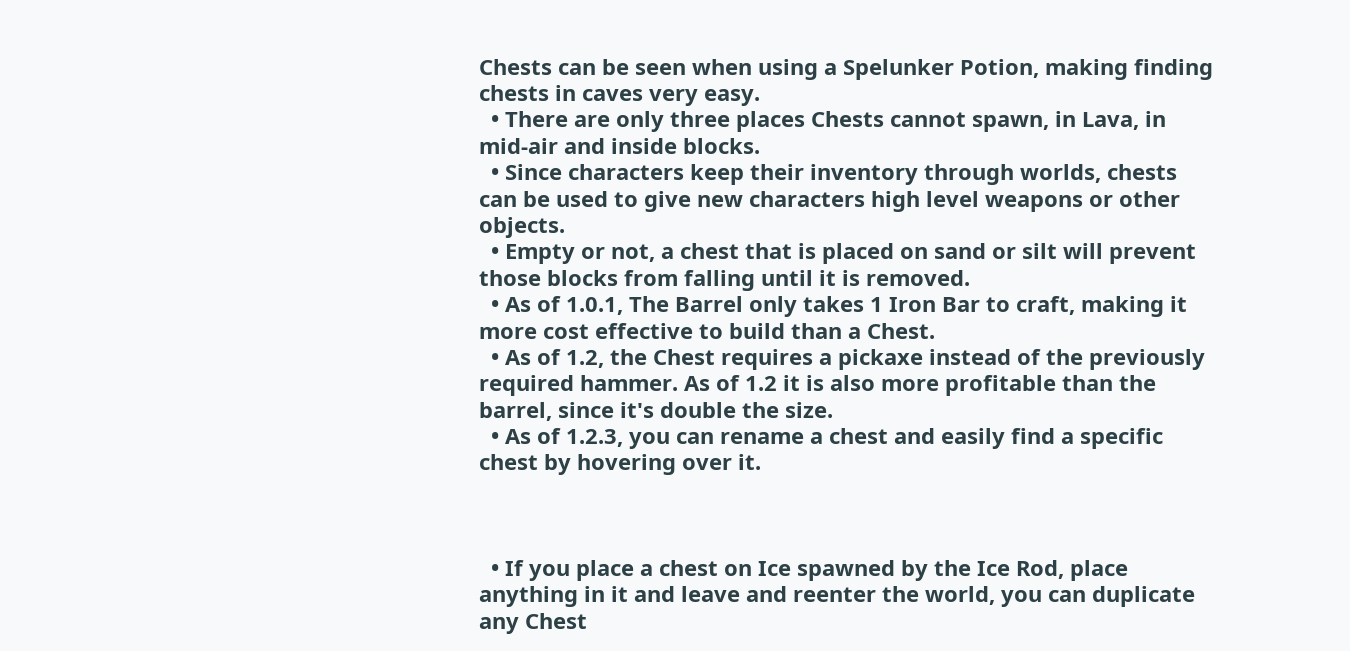Chests can be seen when using a Spelunker Potion, making finding chests in caves very easy.
  • There are only three places Chests cannot spawn, in Lava, in mid-air and inside blocks.
  • Since characters keep their inventory through worlds, chests can be used to give new characters high level weapons or other objects.
  • Empty or not, a chest that is placed on sand or silt will prevent those blocks from falling until it is removed.
  • As of 1.0.1, The Barrel only takes 1 Iron Bar to craft, making it more cost effective to build than a Chest.
  • As of 1.2, the Chest requires a pickaxe instead of the previously required hammer. As of 1.2 it is also more profitable than the barrel, since it's double the size.
  • As of 1.2.3, you can rename a chest and easily find a specific chest by hovering over it.



  • If you place a chest on Ice spawned by the Ice Rod, place anything in it and leave and reenter the world, you can duplicate any Chest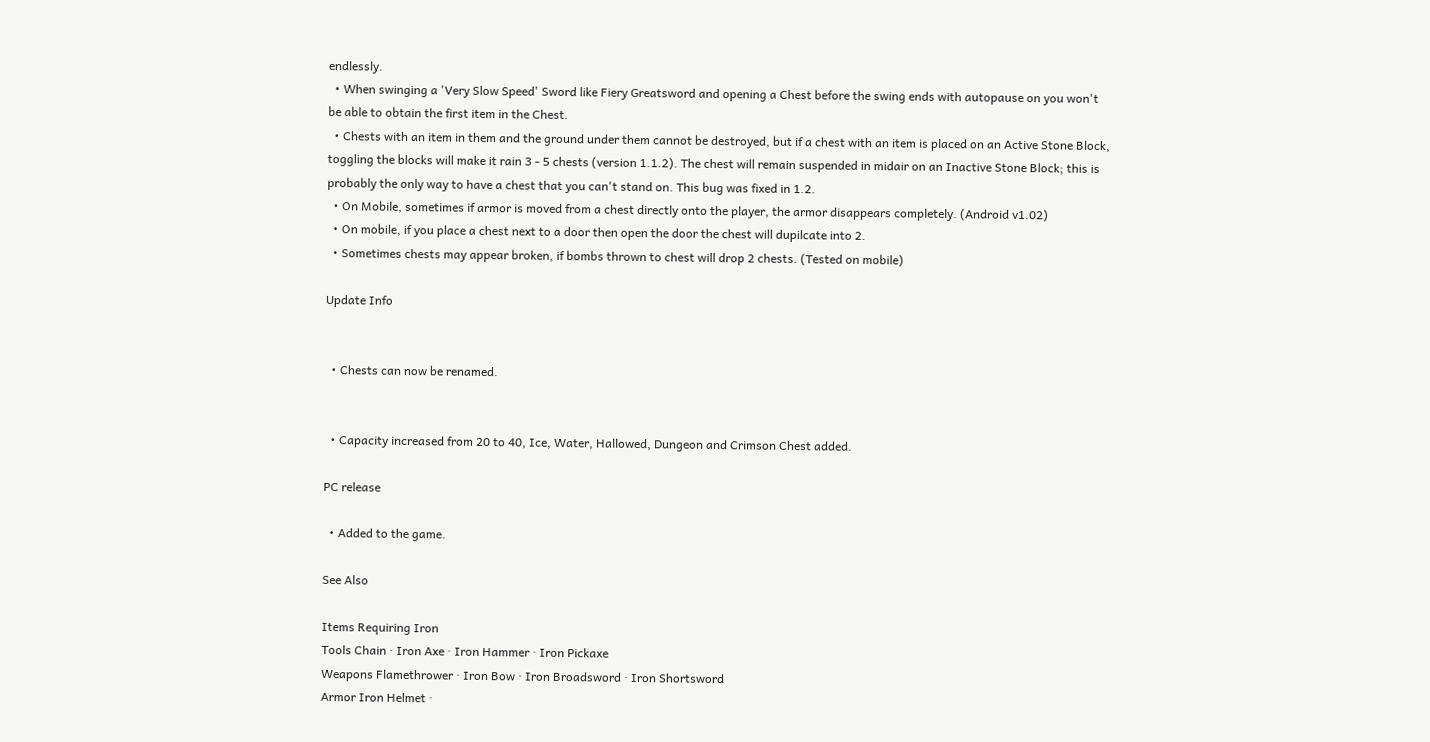endlessly.
  • When swinging a 'Very Slow Speed' Sword like Fiery Greatsword and opening a Chest before the swing ends with autopause on you won't be able to obtain the first item in the Chest.
  • Chests with an item in them and the ground under them cannot be destroyed, but if a chest with an item is placed on an Active Stone Block, toggling the blocks will make it rain 3 - 5 chests (version 1.1.2). The chest will remain suspended in midair on an Inactive Stone Block; this is probably the only way to have a chest that you can't stand on. This bug was fixed in 1.2.
  • On Mobile, sometimes if armor is moved from a chest directly onto the player, the armor disappears completely. (Android v1.02)
  • On mobile, if you place a chest next to a door then open the door the chest will dupilcate into 2.
  • Sometimes chests may appear broken, if bombs thrown to chest will drop 2 chests. (Tested on mobile)

Update Info


  • Chests can now be renamed.


  • Capacity increased from 20 to 40, Ice, Water, Hallowed, Dungeon and Crimson Chest added.

PC release

  • Added to the game.

See Also

Items Requiring Iron
Tools Chain · Iron Axe · Iron Hammer · Iron Pickaxe
Weapons Flamethrower · Iron Bow · Iron Broadsword · Iron Shortsword
Armor Iron Helmet ·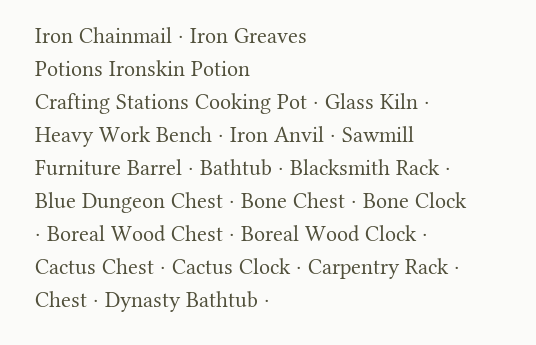Iron Chainmail · Iron Greaves
Potions Ironskin Potion
Crafting Stations Cooking Pot · Glass Kiln · Heavy Work Bench · Iron Anvil · Sawmill
Furniture Barrel · Bathtub · Blacksmith Rack · Blue Dungeon Chest · Bone Chest · Bone Clock · Boreal Wood Chest · Boreal Wood Clock · Cactus Chest · Cactus Clock · Carpentry Rack · Chest · Dynasty Bathtub ·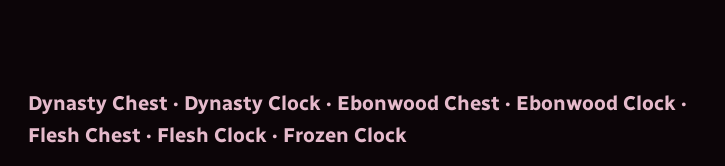Dynasty Chest · Dynasty Clock · Ebonwood Chest · Ebonwood Clock · Flesh Chest · Flesh Clock · Frozen Clock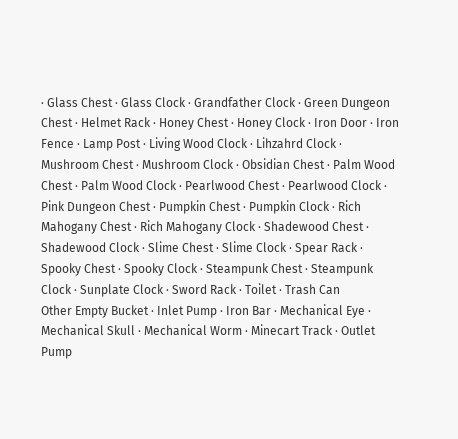· Glass Chest · Glass Clock · Grandfather Clock · Green Dungeon Chest · Helmet Rack · Honey Chest · Honey Clock · Iron Door · Iron Fence · Lamp Post · Living Wood Clock · Lihzahrd Clock · Mushroom Chest · Mushroom Clock · Obsidian Chest · Palm Wood Chest · Palm Wood Clock · Pearlwood Chest · Pearlwood Clock · Pink Dungeon Chest · Pumpkin Chest · Pumpkin Clock · Rich Mahogany Chest · Rich Mahogany Clock · Shadewood Chest · Shadewood Clock · Slime Chest · Slime Clock · Spear Rack · Spooky Chest · Spooky Clock · Steampunk Chest · Steampunk Clock · Sunplate Clock · Sword Rack · Toilet · Trash Can
Other Empty Bucket · Inlet Pump · Iron Bar · Mechanical Eye · Mechanical Skull · Mechanical Worm · Minecart Track · Outlet Pump